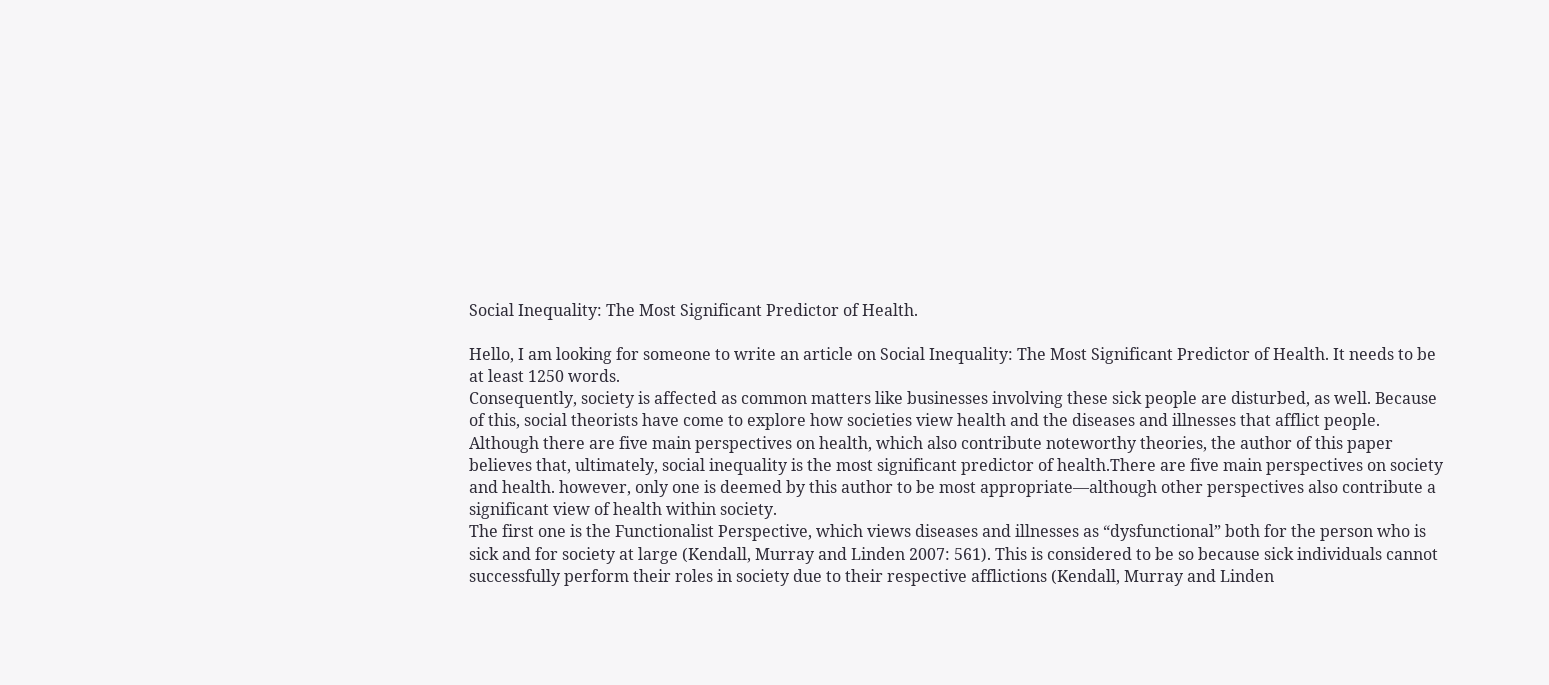Social Inequality: The Most Significant Predictor of Health.

Hello, I am looking for someone to write an article on Social Inequality: The Most Significant Predictor of Health. It needs to be at least 1250 words.
Consequently, society is affected as common matters like businesses involving these sick people are disturbed, as well. Because of this, social theorists have come to explore how societies view health and the diseases and illnesses that afflict people. Although there are five main perspectives on health, which also contribute noteworthy theories, the author of this paper believes that, ultimately, social inequality is the most significant predictor of health.There are five main perspectives on society and health. however, only one is deemed by this author to be most appropriate—although other perspectives also contribute a significant view of health within society.
The first one is the Functionalist Perspective, which views diseases and illnesses as “dysfunctional” both for the person who is sick and for society at large (Kendall, Murray and Linden 2007: 561). This is considered to be so because sick individuals cannot successfully perform their roles in society due to their respective afflictions (Kendall, Murray and Linden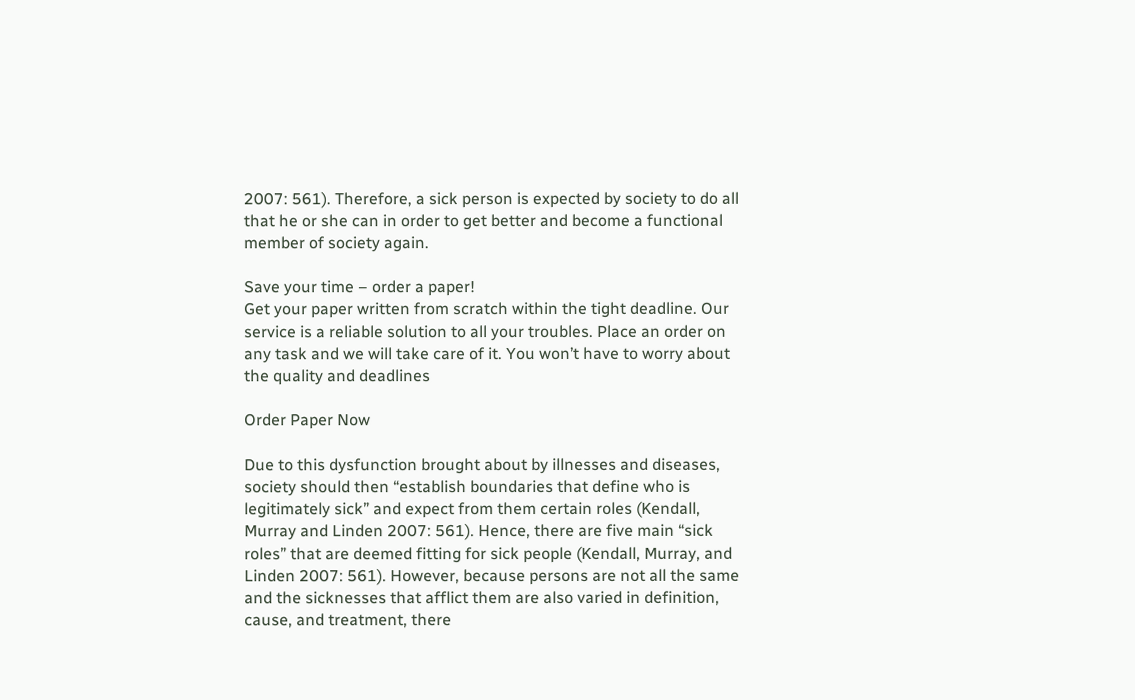2007: 561). Therefore, a sick person is expected by society to do all that he or she can in order to get better and become a functional member of society again.

Save your time – order a paper!
Get your paper written from scratch within the tight deadline. Our service is a reliable solution to all your troubles. Place an order on any task and we will take care of it. You won’t have to worry about the quality and deadlines

Order Paper Now

Due to this dysfunction brought about by illnesses and diseases, society should then “establish boundaries that define who is legitimately sick” and expect from them certain roles (Kendall, Murray and Linden 2007: 561). Hence, there are five main “sick roles” that are deemed fitting for sick people (Kendall, Murray, and Linden 2007: 561). However, because persons are not all the same and the sicknesses that afflict them are also varied in definition, cause, and treatment, there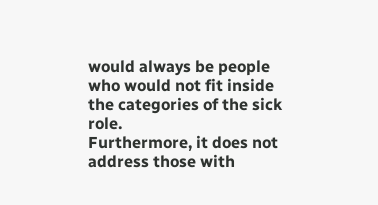would always be people who would not fit inside the categories of the sick role.
Furthermore, it does not address those with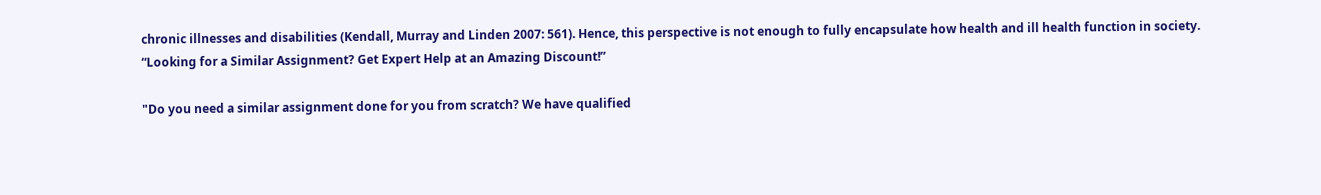chronic illnesses and disabilities (Kendall, Murray and Linden 2007: 561). Hence, this perspective is not enough to fully encapsulate how health and ill health function in society.
“Looking for a Similar Assignment? Get Expert Help at an Amazing Discount!”

"Do you need a similar assignment done for you from scratch? We have qualified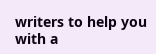writers to help you with a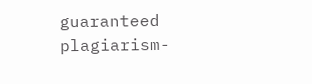guaranteed plagiarism-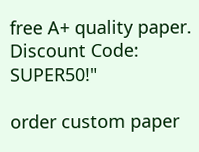free A+ quality paper. Discount Code: SUPER50!"

order custom paper